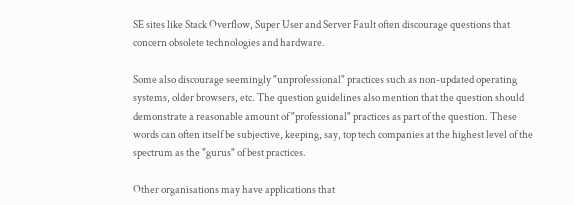SE sites like Stack Overflow, Super User and Server Fault often discourage questions that concern obsolete technologies and hardware.

Some also discourage seemingly "unprofessional" practices such as non-updated operating systems, older browsers, etc. The question guidelines also mention that the question should demonstrate a reasonable amount of "professional" practices as part of the question. These words can often itself be subjective, keeping, say, top tech companies at the highest level of the spectrum as the "gurus" of best practices.

Other organisations may have applications that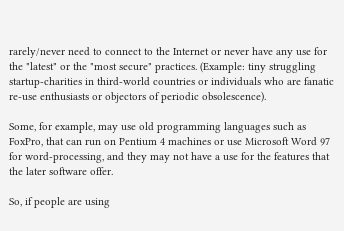rarely/never need to connect to the Internet or never have any use for the "latest" or the "most secure" practices. (Example: tiny struggling startup-charities in third-world countries or individuals who are fanatic re-use enthusiasts or objectors of periodic obsolescence).

Some, for example, may use old programming languages such as FoxPro, that can run on Pentium 4 machines or use Microsoft Word 97 for word-processing, and they may not have a use for the features that the later software offer.

So, if people are using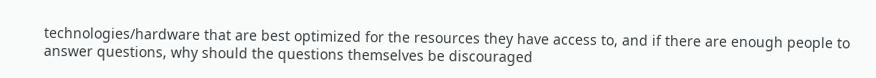technologies/hardware that are best optimized for the resources they have access to, and if there are enough people to answer questions, why should the questions themselves be discouraged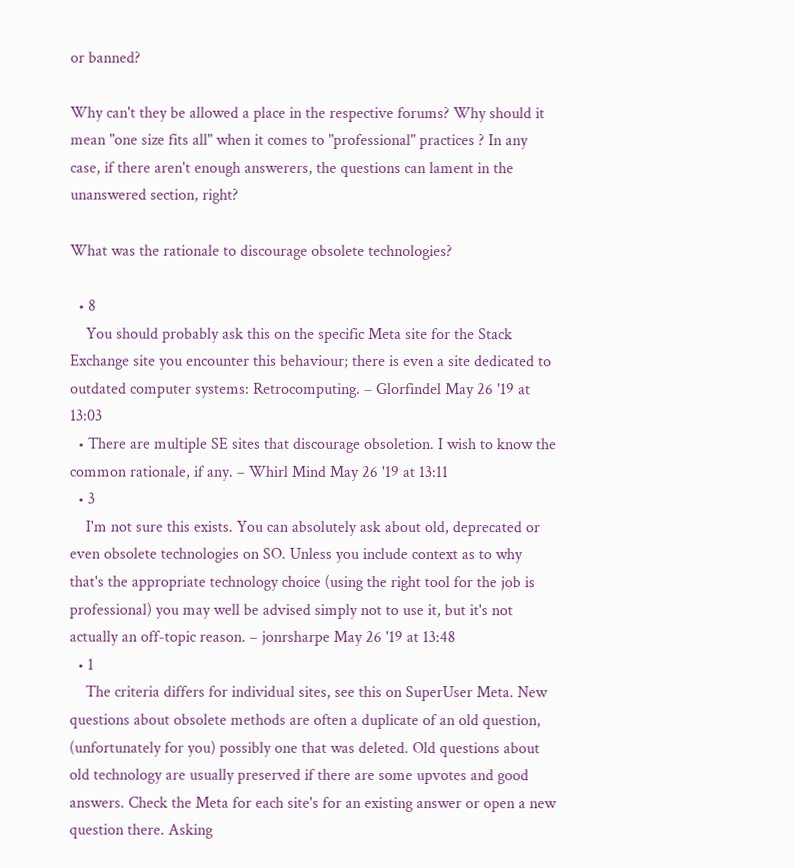or banned?

Why can't they be allowed a place in the respective forums? Why should it mean "one size fits all" when it comes to "professional" practices ? In any case, if there aren't enough answerers, the questions can lament in the unanswered section, right?

What was the rationale to discourage obsolete technologies?

  • 8
    You should probably ask this on the specific Meta site for the Stack Exchange site you encounter this behaviour; there is even a site dedicated to outdated computer systems: Retrocomputing. – Glorfindel May 26 '19 at 13:03
  • There are multiple SE sites that discourage obsoletion. I wish to know the common rationale, if any. – Whirl Mind May 26 '19 at 13:11
  • 3
    I'm not sure this exists. You can absolutely ask about old, deprecated or even obsolete technologies on SO. Unless you include context as to why that's the appropriate technology choice (using the right tool for the job is professional) you may well be advised simply not to use it, but it's not actually an off-topic reason. – jonrsharpe May 26 '19 at 13:48
  • 1
    The criteria differs for individual sites, see this on SuperUser Meta. New questions about obsolete methods are often a duplicate of an old question, (unfortunately for you) possibly one that was deleted. Old questions about old technology are usually preserved if there are some upvotes and good answers. Check the Meta for each site's for an existing answer or open a new question there. Asking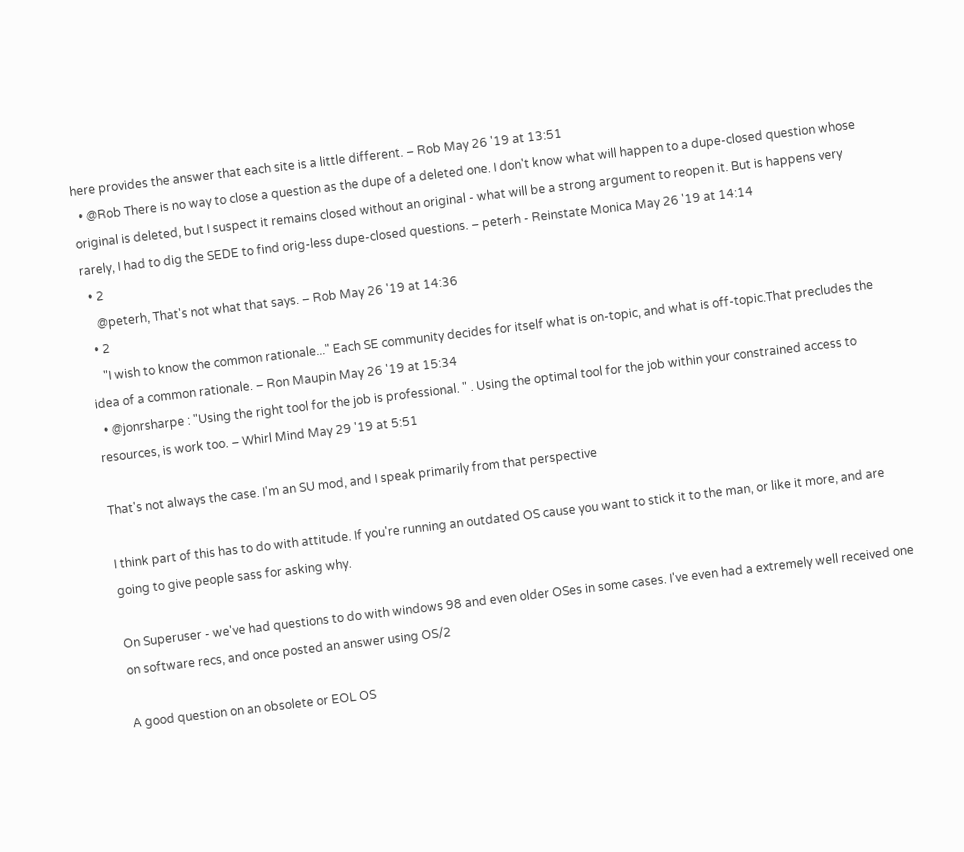here provides the answer that each site is a little different. – Rob May 26 '19 at 13:51
  • @Rob There is no way to close a question as the dupe of a deleted one. I don't know what will happen to a dupe-closed question whose original is deleted, but I suspect it remains closed without an original - what will be a strong argument to reopen it. But is happens very rarely, I had to dig the SEDE to find orig-less dupe-closed questions. – peterh - Reinstate Monica May 26 '19 at 14:14
  • 2
    @peterh, That's not what that says. – Rob May 26 '19 at 14:36
  • 2
    "I wish to know the common rationale..." Each SE community decides for itself what is on-topic, and what is off-topic.That precludes the idea of a common rationale. – Ron Maupin May 26 '19 at 15:34
  • @jonrsharpe : "Using the right tool for the job is professional. " . Using the optimal tool for the job within your constrained access to resources, is work too. – Whirl Mind May 29 '19 at 5:51

That's not always the case. I'm an SU mod, and I speak primarily from that perspective

I think part of this has to do with attitude. If you're running an outdated OS cause you want to stick it to the man, or like it more, and are going to give people sass for asking why.

On Superuser - we've had questions to do with windows 98 and even older OSes in some cases. I've even had a extremely well received one on software recs, and once posted an answer using OS/2

A good question on an obsolete or EOL OS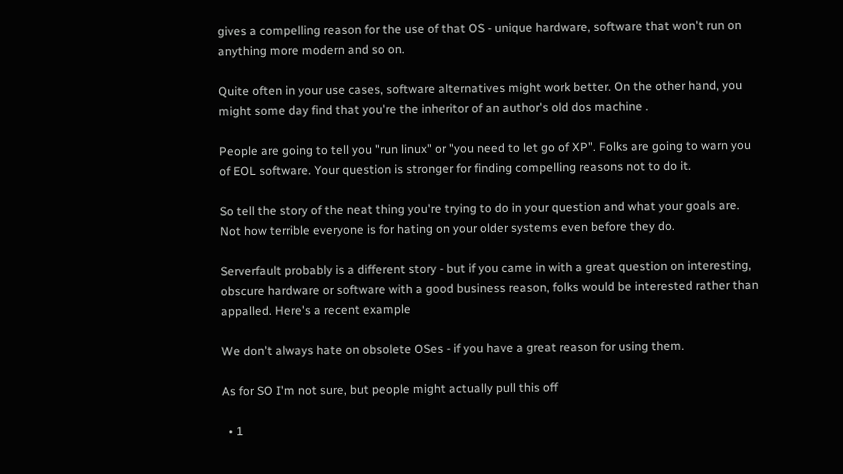gives a compelling reason for the use of that OS - unique hardware, software that won't run on anything more modern and so on.

Quite often in your use cases, software alternatives might work better. On the other hand, you might some day find that you're the inheritor of an author's old dos machine .

People are going to tell you "run linux" or "you need to let go of XP". Folks are going to warn you of EOL software. Your question is stronger for finding compelling reasons not to do it.

So tell the story of the neat thing you're trying to do in your question and what your goals are. Not how terrible everyone is for hating on your older systems even before they do.

Serverfault probably is a different story - but if you came in with a great question on interesting, obscure hardware or software with a good business reason, folks would be interested rather than appalled. Here's a recent example

We don't always hate on obsolete OSes - if you have a great reason for using them.

As for SO I'm not sure, but people might actually pull this off

  • 1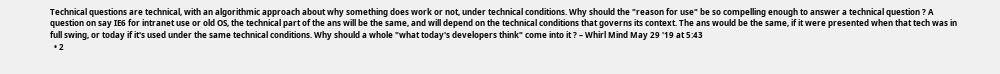Technical questions are technical, with an algorithmic approach about why something does work or not, under technical conditions. Why should the "reason for use" be so compelling enough to answer a technical question ? A question on say IE6 for intranet use or old OS, the technical part of the ans will be the same, and will depend on the technical conditions that governs its context. The ans would be the same, if it were presented when that tech was in full swing, or today if it's used under the same technical conditions. Why should a whole "what today's developers think" come into it ? – Whirl Mind May 29 '19 at 5:43
  • 2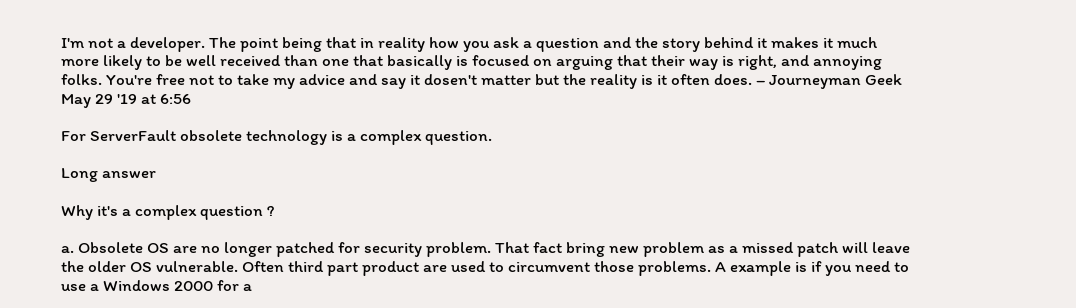I'm not a developer. The point being that in reality how you ask a question and the story behind it makes it much more likely to be well received than one that basically is focused on arguing that their way is right, and annoying folks. You're free not to take my advice and say it dosen't matter but the reality is it often does. – Journeyman Geek May 29 '19 at 6:56

For ServerFault obsolete technology is a complex question.

Long answer

Why it's a complex question ?

a. Obsolete OS are no longer patched for security problem. That fact bring new problem as a missed patch will leave the older OS vulnerable. Often third part product are used to circumvent those problems. A example is if you need to use a Windows 2000 for a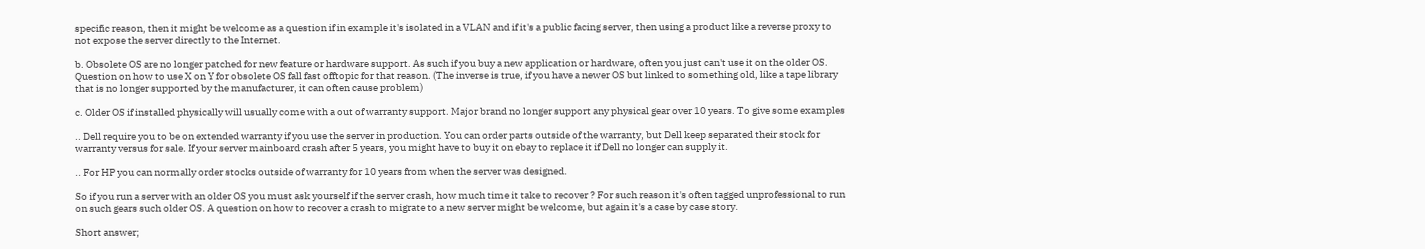specific reason, then it might be welcome as a question if in example it's isolated in a VLAN and if it's a public facing server, then using a product like a reverse proxy to not expose the server directly to the Internet.

b. Obsolete OS are no longer patched for new feature or hardware support. As such if you buy a new application or hardware, often you just can't use it on the older OS. Question on how to use X on Y for obsolete OS fall fast offtopic for that reason. (The inverse is true, if you have a newer OS but linked to something old, like a tape library that is no longer supported by the manufacturer, it can often cause problem)

c. Older OS if installed physically will usually come with a out of warranty support. Major brand no longer support any physical gear over 10 years. To give some examples

.. Dell require you to be on extended warranty if you use the server in production. You can order parts outside of the warranty, but Dell keep separated their stock for warranty versus for sale. If your server mainboard crash after 5 years, you might have to buy it on ebay to replace it if Dell no longer can supply it.

.. For HP you can normally order stocks outside of warranty for 10 years from when the server was designed.

So if you run a server with an older OS you must ask yourself if the server crash, how much time it take to recover ? For such reason it's often tagged unprofessional to run on such gears such older OS. A question on how to recover a crash to migrate to a new server might be welcome, but again it's a case by case story.

Short answer;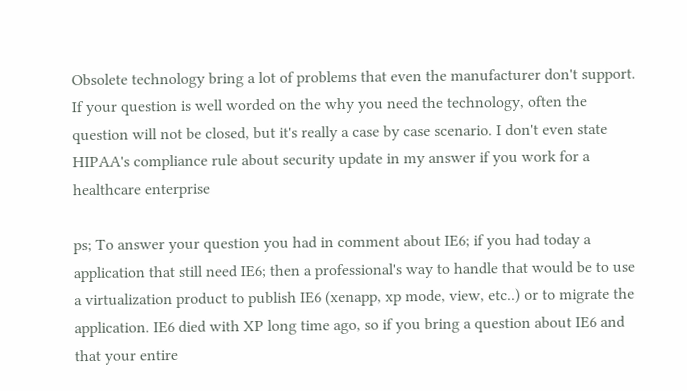Obsolete technology bring a lot of problems that even the manufacturer don't support. If your question is well worded on the why you need the technology, often the question will not be closed, but it's really a case by case scenario. I don't even state HIPAA's compliance rule about security update in my answer if you work for a healthcare enterprise

ps; To answer your question you had in comment about IE6; if you had today a application that still need IE6; then a professional's way to handle that would be to use a virtualization product to publish IE6 (xenapp, xp mode, view, etc..) or to migrate the application. IE6 died with XP long time ago, so if you bring a question about IE6 and that your entire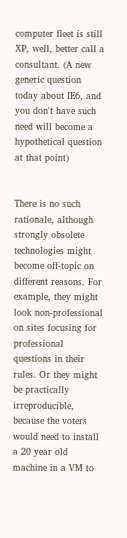computer fleet is still XP, well, better call a consultant. (A new generic question today about IE6, and you don't have such need will become a hypothetical question at that point)


There is no such rationale, although strongly obsolete technologies might become off-topic on different reasons. For example, they might look non-professional on sites focusing for professional questions in their rules. Or they might be practically irreproducible, because the voters would need to install a 20 year old machine in a VM to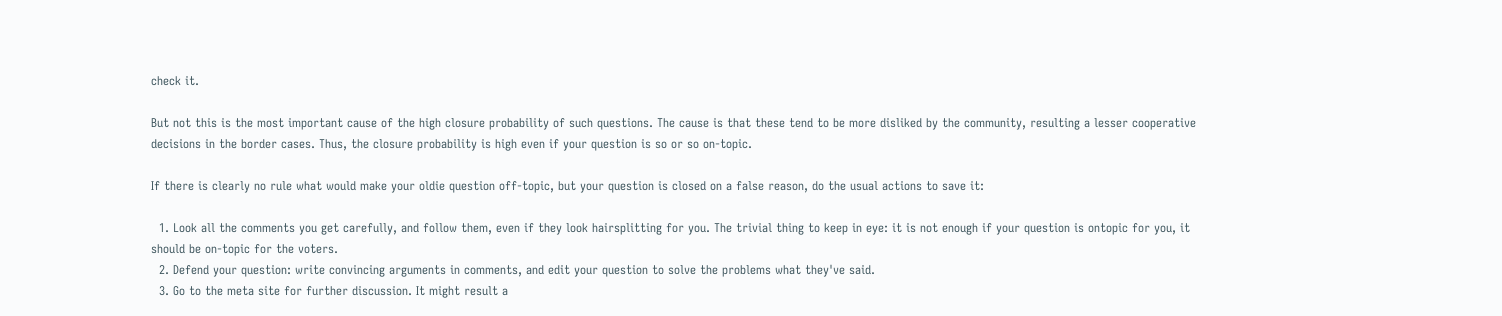check it.

But not this is the most important cause of the high closure probability of such questions. The cause is that these tend to be more disliked by the community, resulting a lesser cooperative decisions in the border cases. Thus, the closure probability is high even if your question is so or so on-topic.

If there is clearly no rule what would make your oldie question off-topic, but your question is closed on a false reason, do the usual actions to save it:

  1. Look all the comments you get carefully, and follow them, even if they look hairsplitting for you. The trivial thing to keep in eye: it is not enough if your question is ontopic for you, it should be on-topic for the voters.
  2. Defend your question: write convincing arguments in comments, and edit your question to solve the problems what they've said.
  3. Go to the meta site for further discussion. It might result a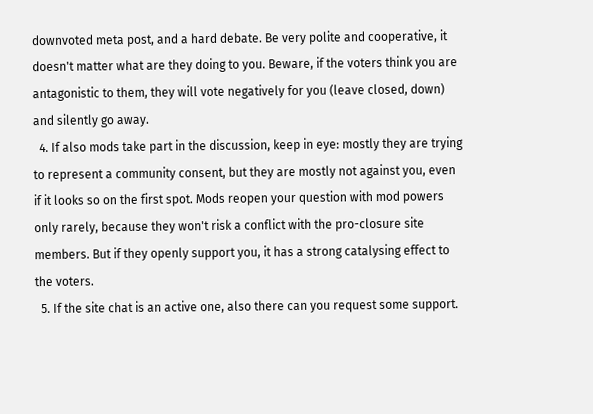downvoted meta post, and a hard debate. Be very polite and cooperative, it doesn't matter what are they doing to you. Beware, if the voters think you are antagonistic to them, they will vote negatively for you (leave closed, down) and silently go away.
  4. If also mods take part in the discussion, keep in eye: mostly they are trying to represent a community consent, but they are mostly not against you, even if it looks so on the first spot. Mods reopen your question with mod powers only rarely, because they won't risk a conflict with the pro-closure site members. But if they openly support you, it has a strong catalysing effect to the voters.
  5. If the site chat is an active one, also there can you request some support.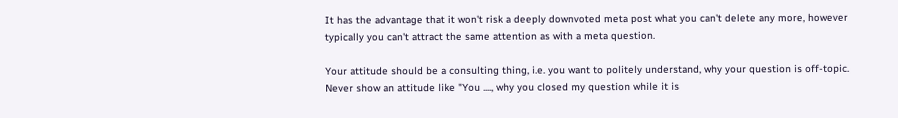It has the advantage that it won't risk a deeply downvoted meta post what you can't delete any more, however typically you can't attract the same attention as with a meta question.

Your attitude should be a consulting thing, i.e. you want to politely understand, why your question is off-topic. Never show an attitude like "You ...., why you closed my question while it is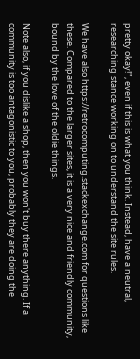pretty okay!", even if this is what you think. Instead, have a neutral, researching stance working on to understand the site rules.

We have also https://retrocomputing.stackexchange.com for questions like these. Compared to the larger sites, it is a very nice and friendly community, bound by the love of the oldie things.

Note also, if you dislike a shop, then you won't buy there anything. If a community is too antagonistic to you, probably they are doing the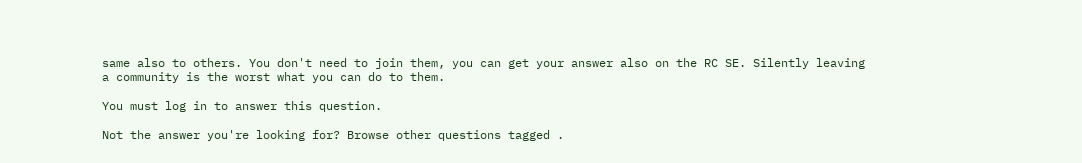same also to others. You don't need to join them, you can get your answer also on the RC SE. Silently leaving a community is the worst what you can do to them.

You must log in to answer this question.

Not the answer you're looking for? Browse other questions tagged .